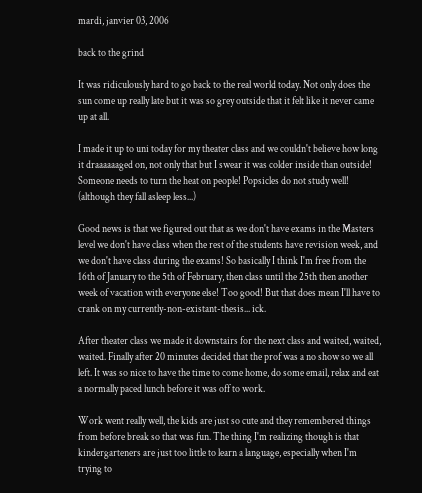mardi, janvier 03, 2006

back to the grind

It was ridiculously hard to go back to the real world today. Not only does the sun come up really late but it was so grey outside that it felt like it never came up at all.

I made it up to uni today for my theater class and we couldn't believe how long it draaaaaaged on, not only that but I swear it was colder inside than outside! Someone needs to turn the heat on people! Popsicles do not study well! (although they fall asleep less...)

Good news is that we figured out that as we don't have exams in the Masters level we don't have class when the rest of the students have revision week, and we don't have class during the exams! So basically I think I'm free from the 16th of January to the 5th of February, then class until the 25th then another week of vacation with everyone else! Too good! But that does mean I'll have to crank on my currently-non-existant-thesis... ick.

After theater class we made it downstairs for the next class and waited, waited, waited. Finally after 20 minutes decided that the prof was a no show so we all left. It was so nice to have the time to come home, do some email, relax and eat a normally paced lunch before it was off to work.

Work went really well, the kids are just so cute and they remembered things from before break so that was fun. The thing I'm realizing though is that kindergarteners are just too little to learn a language, especially when I'm trying to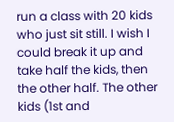run a class with 20 kids who just sit still. I wish I could break it up and take half the kids, then the other half. The other kids (1st and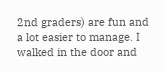2nd graders) are fun and a lot easier to manage. I walked in the door and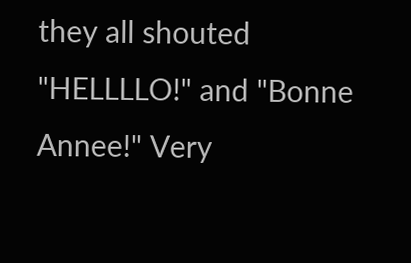they all shouted "HELLLLO!" and "Bonne Annee!" Very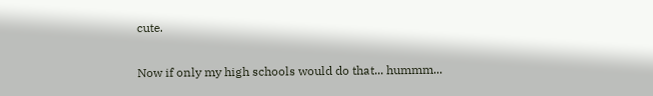cute.

Now if only my high schools would do that... hummm...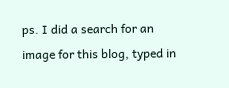ps. I did a search for an image for this blog, typed in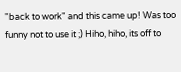"back to work" and this came up! Was too funny not to use it ;) Hiho, hiho, its off to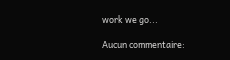work we go...

Aucun commentaire: